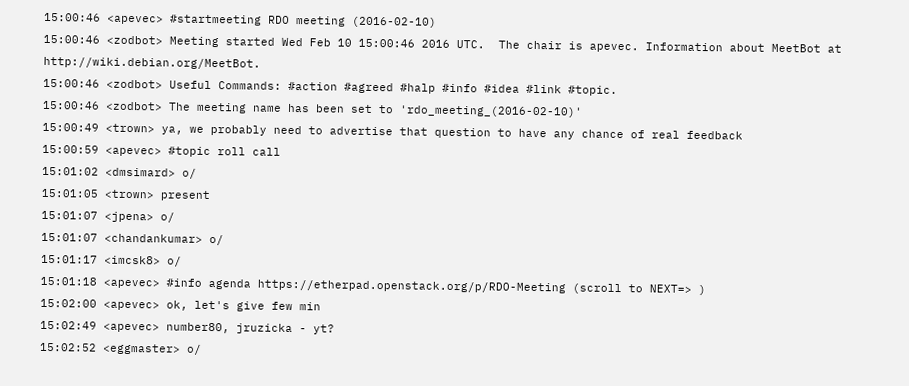15:00:46 <apevec> #startmeeting RDO meeting (2016-02-10)
15:00:46 <zodbot> Meeting started Wed Feb 10 15:00:46 2016 UTC.  The chair is apevec. Information about MeetBot at http://wiki.debian.org/MeetBot.
15:00:46 <zodbot> Useful Commands: #action #agreed #halp #info #idea #link #topic.
15:00:46 <zodbot> The meeting name has been set to 'rdo_meeting_(2016-02-10)'
15:00:49 <trown> ya, we probably need to advertise that question to have any chance of real feedback
15:00:59 <apevec> #topic roll call
15:01:02 <dmsimard> o/
15:01:05 <trown> present
15:01:07 <jpena> o/
15:01:07 <chandankumar> o/
15:01:17 <imcsk8> o/
15:01:18 <apevec> #info agenda https://etherpad.openstack.org/p/RDO-Meeting (scroll to NEXT=> )
15:02:00 <apevec> ok, let's give few min
15:02:49 <apevec> number80, jruzicka - yt?
15:02:52 <eggmaster> o/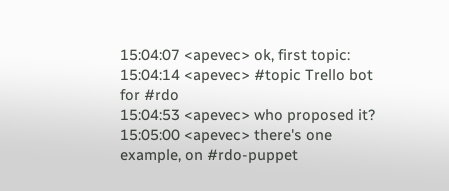15:04:07 <apevec> ok, first topic:
15:04:14 <apevec> #topic Trello bot for #rdo
15:04:53 <apevec> who proposed it?
15:05:00 <apevec> there's one example, on #rdo-puppet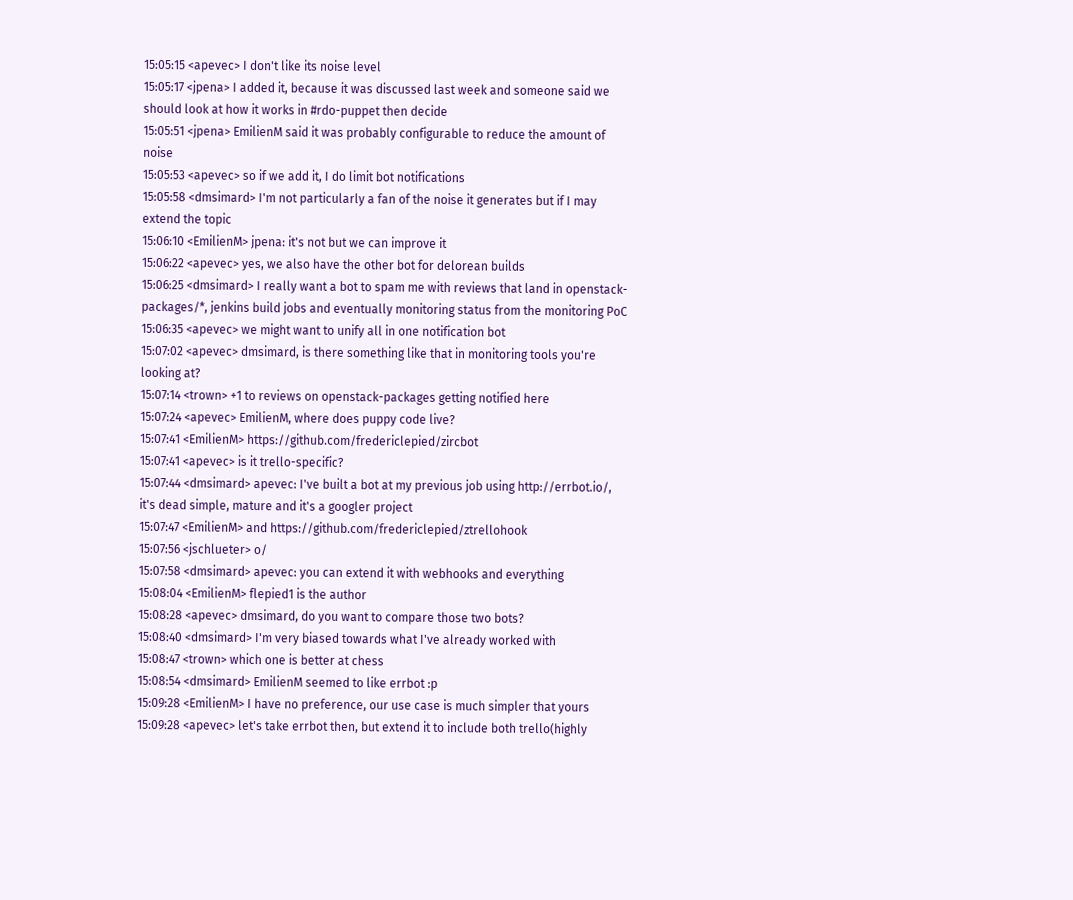15:05:15 <apevec> I don't like its noise level
15:05:17 <jpena> I added it, because it was discussed last week and someone said we should look at how it works in #rdo-puppet then decide
15:05:51 <jpena> EmilienM said it was probably configurable to reduce the amount of noise
15:05:53 <apevec> so if we add it, I do limit bot notifications
15:05:58 <dmsimard> I'm not particularly a fan of the noise it generates but if I may extend the topic
15:06:10 <EmilienM> jpena: it's not but we can improve it
15:06:22 <apevec> yes, we also have the other bot for delorean builds
15:06:25 <dmsimard> I really want a bot to spam me with reviews that land in openstack-packages/*, jenkins build jobs and eventually monitoring status from the monitoring PoC
15:06:35 <apevec> we might want to unify all in one notification bot
15:07:02 <apevec> dmsimard, is there something like that in monitoring tools you're looking at?
15:07:14 <trown> +1 to reviews on openstack-packages getting notified here
15:07:24 <apevec> EmilienM, where does puppy code live?
15:07:41 <EmilienM> https://github.com/fredericlepied/zircbot
15:07:41 <apevec> is it trello-specific?
15:07:44 <dmsimard> apevec: I've built a bot at my previous job using http://errbot.io/, it's dead simple, mature and it's a googler project
15:07:47 <EmilienM> and https://github.com/fredericlepied/ztrellohook
15:07:56 <jschlueter> o/
15:07:58 <dmsimard> apevec: you can extend it with webhooks and everything
15:08:04 <EmilienM> flepied1 is the author
15:08:28 <apevec> dmsimard, do you want to compare those two bots?
15:08:40 <dmsimard> I'm very biased towards what I've already worked with
15:08:47 <trown> which one is better at chess
15:08:54 <dmsimard> EmilienM seemed to like errbot :p
15:09:28 <EmilienM> I have no preference, our use case is much simpler that yours
15:09:28 <apevec> let's take errbot then, but extend it to include both trello(highly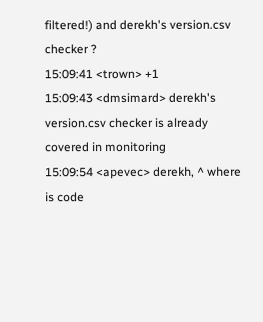filtered!) and derekh's version.csv checker ?
15:09:41 <trown> +1
15:09:43 <dmsimard> derekh's version.csv checker is already covered in monitoring
15:09:54 <apevec> derekh, ^ where is code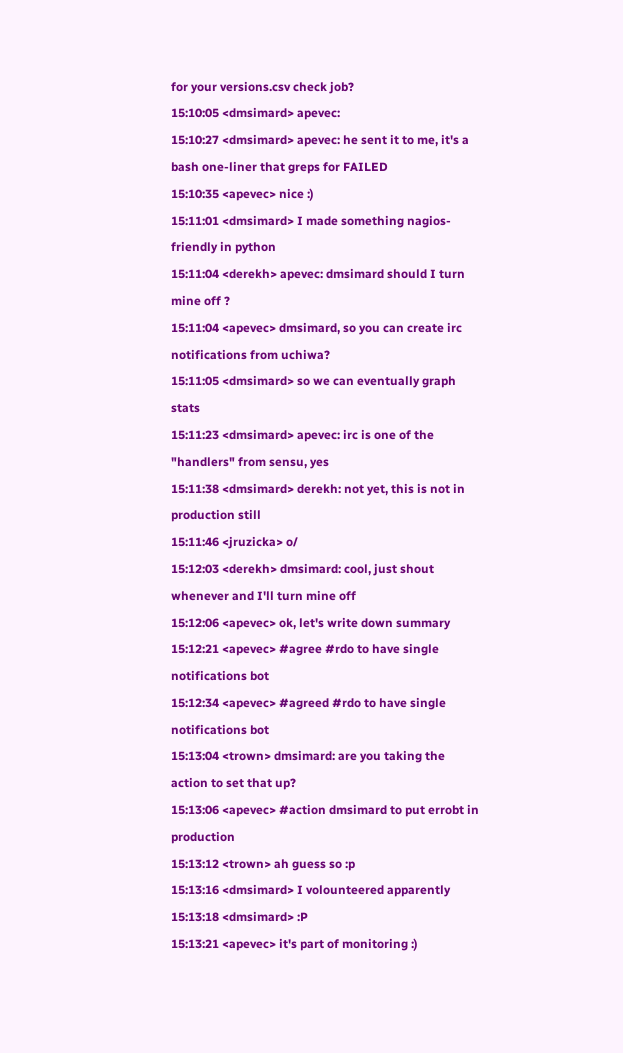for your versions.csv check job?
15:10:05 <dmsimard> apevec:
15:10:27 <dmsimard> apevec: he sent it to me, it's a bash one-liner that greps for FAILED
15:10:35 <apevec> nice :)
15:11:01 <dmsimard> I made something nagios-friendly in python
15:11:04 <derekh> apevec: dmsimard should I turn mine off ?
15:11:04 <apevec> dmsimard, so you can create irc notifications from uchiwa?
15:11:05 <dmsimard> so we can eventually graph stats
15:11:23 <dmsimard> apevec: irc is one of the "handlers" from sensu, yes
15:11:38 <dmsimard> derekh: not yet, this is not in production still
15:11:46 <jruzicka> o/
15:12:03 <derekh> dmsimard: cool, just shout whenever and I'll turn mine off
15:12:06 <apevec> ok, let's write down summary
15:12:21 <apevec> #agree #rdo to have single notifications bot
15:12:34 <apevec> #agreed #rdo to have single notifications bot
15:13:04 <trown> dmsimard: are you taking the action to set that up?
15:13:06 <apevec> #action dmsimard to put errobt in production
15:13:12 <trown> ah guess so :p
15:13:16 <dmsimard> I volounteered apparently
15:13:18 <dmsimard> :P
15:13:21 <apevec> it's part of monitoring :)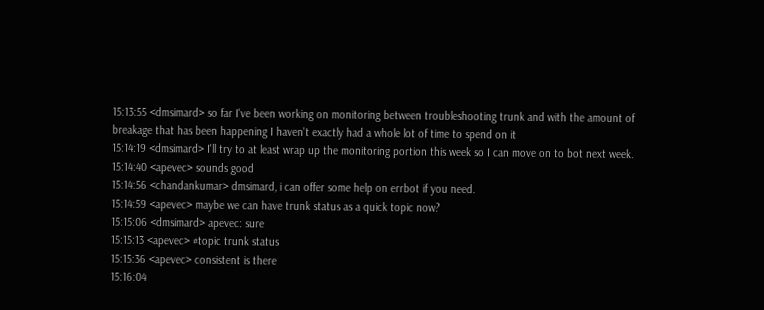15:13:55 <dmsimard> so far I've been working on monitoring between troubleshooting trunk and with the amount of breakage that has been happening I haven't exactly had a whole lot of time to spend on it
15:14:19 <dmsimard> I'll try to at least wrap up the monitoring portion this week so I can move on to bot next week.
15:14:40 <apevec> sounds good
15:14:56 <chandankumar> dmsimard, i can offer some help on errbot if you need.
15:14:59 <apevec> maybe we can have trunk status as a quick topic now?
15:15:06 <dmsimard> apevec: sure
15:15:13 <apevec> #topic trunk status
15:15:36 <apevec> consistent is there
15:16:04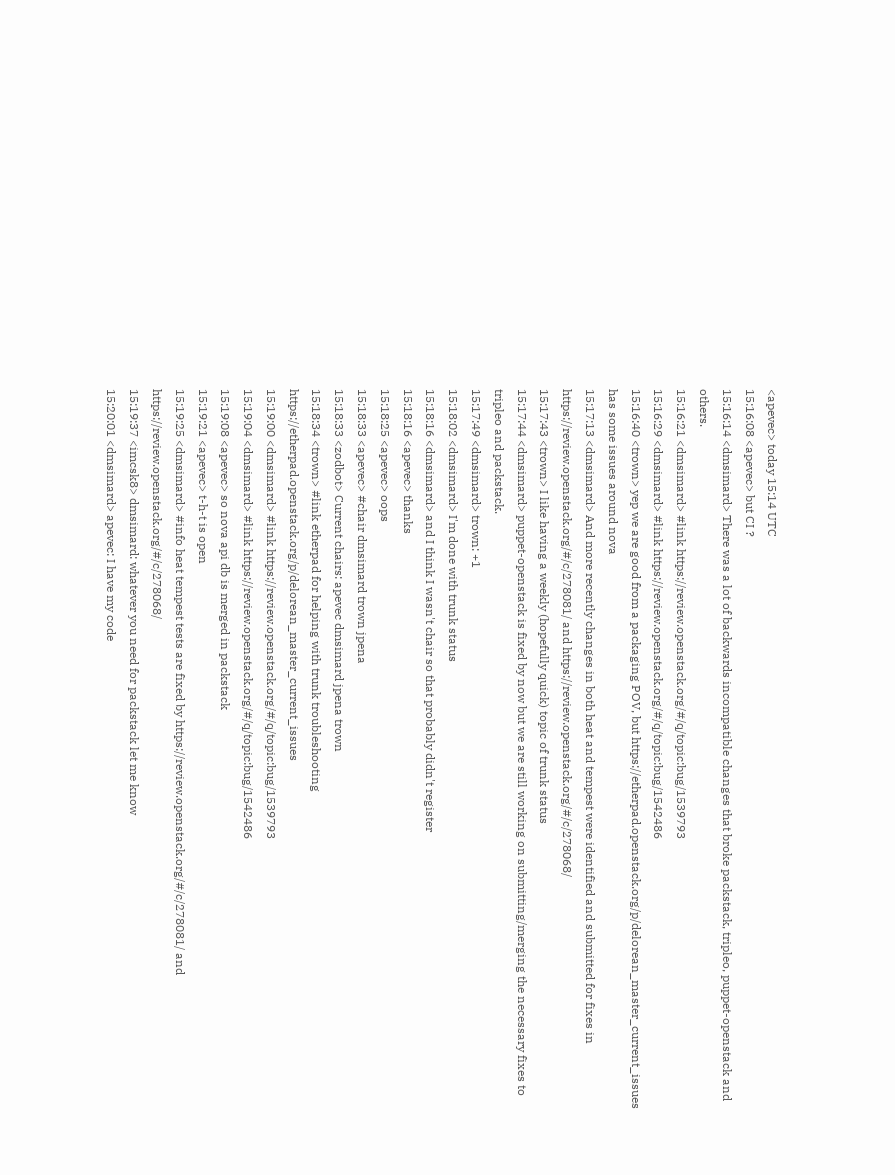<apevec> today 15:14 UTC
15:16:08 <apevec> but CI ?
15:16:14 <dmsimard> There was a lot of backwards incompatible changes that broke packstack, tripleo, puppet-openstack and others.
15:16:21 <dmsimard> #link https://review.openstack.org/#/q/topic:bug/1539793
15:16:29 <dmsimard> #link https://review.openstack.org/#/q/topic:bug/1542486
15:16:40 <trown> yep we are good from a packaging POV, but https://etherpad.openstack.org/p/delorean_master_current_issues has some issues around nova
15:17:13 <dmsimard> And more recently changes in both heat and tempest were identified and submitted for fixes in https://review.openstack.org/#/c/278081/ and https://review.openstack.org/#/c/278068/
15:17:43 <trown> I like having a weekly (hopefully quick) topic of trunk status
15:17:44 <dmsimard> puppet-openstack is fixed by now but we are still working on submitting/merging the necessary fixes to tripleo and packstack.
15:17:49 <dmsimard> trown: +1
15:18:02 <dmsimard> I'm done with trunk status
15:18:16 <dmsimard> and I think I wasn't chair so that probably didn't register
15:18:16 <apevec> thanks
15:18:25 <apevec> oops
15:18:33 <apevec> #chair dmsimard trown jpena
15:18:33 <zodbot> Current chairs: apevec dmsimard jpena trown
15:18:34 <trown> #link etherpad for helping with trunk troubleshooting https://etherpad.openstack.org/p/delorean_master_current_issues
15:19:00 <dmsimard> #link https://review.openstack.org/#/q/topic:bug/1539793
15:19:04 <dmsimard> #link https://review.openstack.org/#/q/topic:bug/1542486
15:19:08 <apevec> so nova api db is merged in packstack
15:19:21 <apevec> t-h-t is open
15:19:25 <dmsimard> #info heat tempest tests are fixed by https://review.openstack.org/#/c/278081/ and https://review.openstack.org/#/c/278068/
15:19:37 <imcsk8> dmsimard: whatever you need for packstack let me know
15:20:01 <dmsimard> apevec: I have my code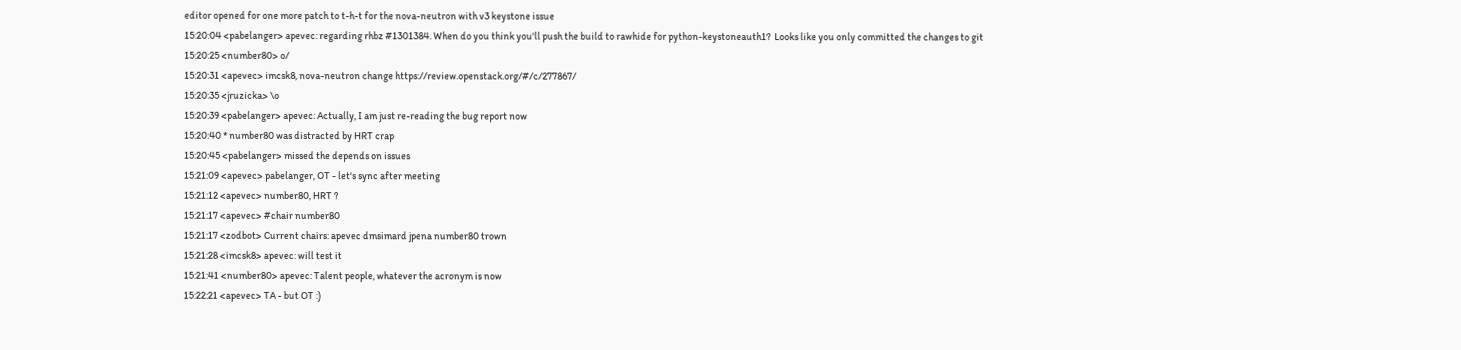editor opened for one more patch to t-h-t for the nova-neutron with v3 keystone issue
15:20:04 <pabelanger> apevec: regarding rhbz #1301384. When do you think you'll push the build to rawhide for python-keystoneauth1?  Looks like you only committed the changes to git
15:20:25 <number80> o/
15:20:31 <apevec> imcsk8, nova-neutron change https://review.openstack.org/#/c/277867/
15:20:35 <jruzicka> \o
15:20:39 <pabelanger> apevec: Actually, I am just re-reading the bug report now
15:20:40 * number80 was distracted by HRT crap
15:20:45 <pabelanger> missed the depends on issues
15:21:09 <apevec> pabelanger, OT - let's sync after meeting
15:21:12 <apevec> number80, HRT ?
15:21:17 <apevec> #chair number80
15:21:17 <zodbot> Current chairs: apevec dmsimard jpena number80 trown
15:21:28 <imcsk8> apevec: will test it
15:21:41 <number80> apevec: Talent people, whatever the acronym is now
15:22:21 <apevec> TA - but OT :)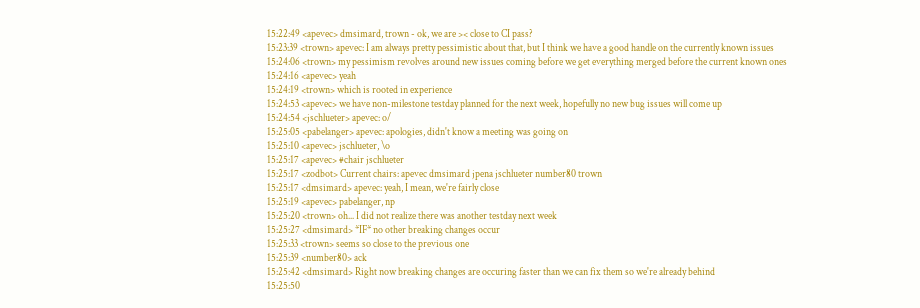15:22:49 <apevec> dmsimard, trown - ok, we are >< close to CI pass?
15:23:39 <trown> apevec: I am always pretty pessimistic about that, but I think we have a good handle on the currently known issues
15:24:06 <trown> my pessimism revolves around new issues coming before we get everything merged before the current known ones
15:24:16 <apevec> yeah
15:24:19 <trown> which is rooted in experience
15:24:53 <apevec> we have non-milestone testday planned for the next week, hopefully no new bug issues will come up
15:24:54 <jschlueter> apevec: o/
15:25:05 <pabelanger> apevec: apologies, didn't know a meeting was going on
15:25:10 <apevec> jschlueter, \o
15:25:17 <apevec> #chair jschlueter
15:25:17 <zodbot> Current chairs: apevec dmsimard jpena jschlueter number80 trown
15:25:17 <dmsimard> apevec: yeah, I mean, we're fairly close
15:25:19 <apevec> pabelanger, np
15:25:20 <trown> oh... I did not realize there was another testday next week
15:25:27 <dmsimard> *IF* no other breaking changes occur
15:25:33 <trown> seems so close to the previous one
15:25:39 <number80> ack
15:25:42 <dmsimard> Right now breaking changes are occuring faster than we can fix them so we're already behind
15:25:50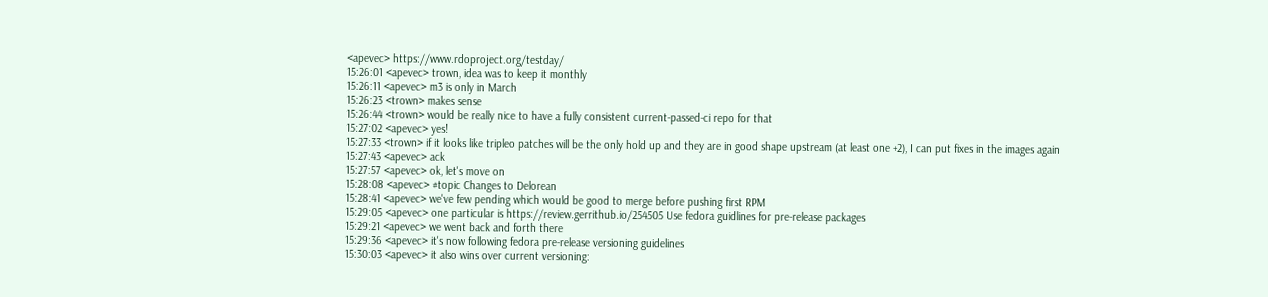<apevec> https://www.rdoproject.org/testday/
15:26:01 <apevec> trown, idea was to keep it monthly
15:26:11 <apevec> m3 is only in March
15:26:23 <trown> makes sense
15:26:44 <trown> would be really nice to have a fully consistent current-passed-ci repo for that
15:27:02 <apevec> yes!
15:27:33 <trown> if it looks like tripleo patches will be the only hold up and they are in good shape upstream (at least one +2), I can put fixes in the images again
15:27:43 <apevec> ack
15:27:57 <apevec> ok, let's move on
15:28:08 <apevec> #topic Changes to Delorean
15:28:41 <apevec> we've few pending which would be good to merge before pushing first RPM
15:29:05 <apevec> one particular is https://review.gerrithub.io/254505 Use fedora guidlines for pre-release packages
15:29:21 <apevec> we went back and forth there
15:29:36 <apevec> it's now following fedora pre-release versioning guidelines
15:30:03 <apevec> it also wins over current versioning: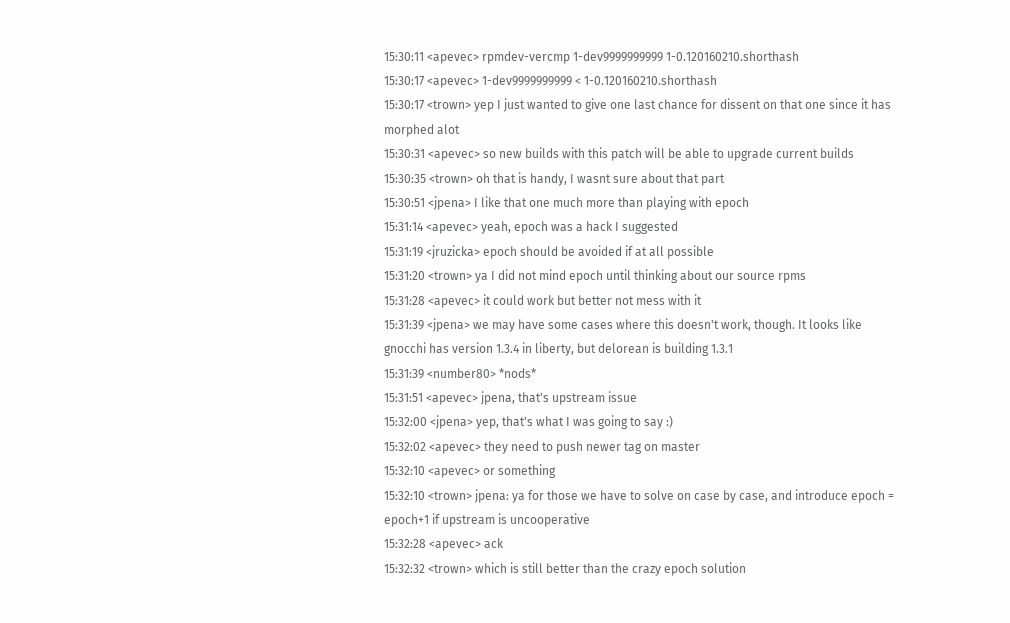15:30:11 <apevec> rpmdev-vercmp 1-dev9999999999 1-0.120160210.shorthash
15:30:17 <apevec> 1-dev9999999999 < 1-0.120160210.shorthash
15:30:17 <trown> yep I just wanted to give one last chance for dissent on that one since it has morphed alot
15:30:31 <apevec> so new builds with this patch will be able to upgrade current builds
15:30:35 <trown> oh that is handy, I wasnt sure about that part
15:30:51 <jpena> I like that one much more than playing with epoch
15:31:14 <apevec> yeah, epoch was a hack I suggested
15:31:19 <jruzicka> epoch should be avoided if at all possible
15:31:20 <trown> ya I did not mind epoch until thinking about our source rpms
15:31:28 <apevec> it could work but better not mess with it
15:31:39 <jpena> we may have some cases where this doesn't work, though. It looks like gnocchi has version 1.3.4 in liberty, but delorean is building 1.3.1
15:31:39 <number80> *nods*
15:31:51 <apevec> jpena, that's upstream issue
15:32:00 <jpena> yep, that's what I was going to say :)
15:32:02 <apevec> they need to push newer tag on master
15:32:10 <apevec> or something
15:32:10 <trown> jpena: ya for those we have to solve on case by case, and introduce epoch = epoch+1 if upstream is uncooperative
15:32:28 <apevec> ack
15:32:32 <trown> which is still better than the crazy epoch solution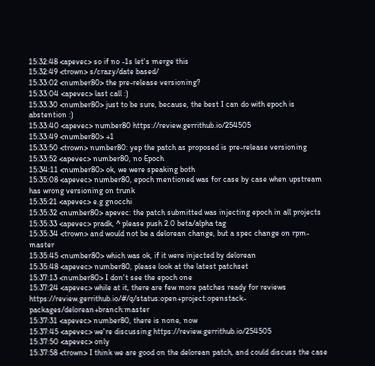15:32:48 <apevec> so if no -1s let's merge this
15:32:49 <trown> s/crazy/date based/
15:33:02 <number80> the pre-release versioning?
15:33:04 <apevec> last call :)
15:33:30 <number80> just to be sure, because, the best I can do with epoch is abstention :)
15:33:40 <apevec> number80 https://review.gerrithub.io/254505
15:33:49 <number80> +1
15:33:50 <trown> number80: yep the patch as proposed is pre-release versioning
15:33:52 <apevec> number80, no Epoch
15:34:11 <number80> ok, we were speaking both
15:35:08 <apevec> number80, epoch mentioned was for case by case when upstream has wrong versioning on trunk
15:35:21 <apevec> e.g gnocchi
15:35:32 <number80> apevec: the patch submitted was injecting epoch in all projects
15:35:33 <apevec> pradk, ^ please push 2.0 beta/alpha tag
15:35:34 <trown> and would not be a delorean change, but a spec change on rpm-master
15:35:45 <number80> which was ok, if it were injected by delorean
15:35:48 <apevec> number80, please look at the latest patchset
15:37:13 <number80> I don't see the epoch one
15:37:24 <apevec> while at it, there are few more patches ready for reviews https://review.gerrithub.io/#/q/status:open+project:openstack-packages/delorean+branch:master
15:37:31 <apevec> number80, there is none, now
15:37:45 <apevec> we're discussing https://review.gerrithub.io/254505
15:37:50 <apevec> only
15:37:58 <trown> I think we are good on the delorean patch, and could discuss the case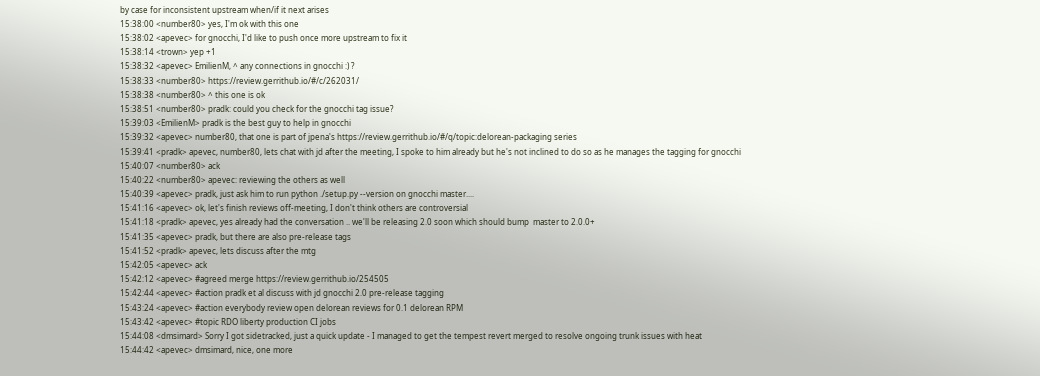by case for inconsistent upstream when/if it next arises
15:38:00 <number80> yes, I'm ok with this one
15:38:02 <apevec> for gnocchi, I'd like to push once more upstream to fix it
15:38:14 <trown> yep +1
15:38:32 <apevec> EmilienM, ^ any connections in gnocchi :) ?
15:38:33 <number80> https://review.gerrithub.io/#/c/262031/
15:38:38 <number80> ^ this one is ok
15:38:51 <number80> pradk: could you check for the gnocchi tag issue?
15:39:03 <EmilienM> pradk is the best guy to help in gnocchi
15:39:32 <apevec> number80, that one is part of jpena's https://review.gerrithub.io/#/q/topic:delorean-packaging series
15:39:41 <pradk> apevec, number80, lets chat with jd after the meeting, I spoke to him already but he's not inclined to do so as he manages the tagging for gnocchi
15:40:07 <number80> ack
15:40:22 <number80> apevec: reviewing the others as well
15:40:39 <apevec> pradk, just ask him to run python ./setup.py --version on gnocchi master....
15:41:16 <apevec> ok, let's finish reviews off-meeting, I don't think others are controversial
15:41:18 <pradk> apevec, yes already had the conversation .. we'll be releasing 2.0 soon which should bump  master to 2.0.0+
15:41:35 <apevec> pradk, but there are also pre-release tags
15:41:52 <pradk> apevec, lets discuss after the mtg
15:42:05 <apevec> ack
15:42:12 <apevec> #agreed merge https://review.gerrithub.io/254505
15:42:44 <apevec> #action pradk et al discuss with jd gnocchi 2.0 pre-release tagging
15:43:24 <apevec> #action everybody review open delorean reviews for 0.1 delorean RPM
15:43:42 <apevec> #topic RDO liberty production CI jobs
15:44:08 <dmsimard> Sorry I got sidetracked, just a quick update - I managed to get the tempest revert merged to resolve ongoing trunk issues with heat
15:44:42 <apevec> dmsimard, nice, one more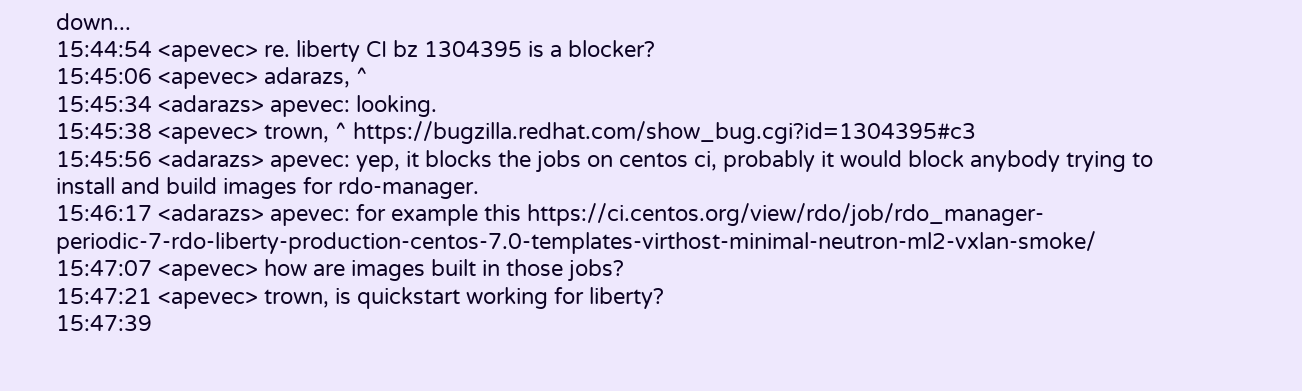down...
15:44:54 <apevec> re. liberty CI bz 1304395 is a blocker?
15:45:06 <apevec> adarazs, ^
15:45:34 <adarazs> apevec: looking.
15:45:38 <apevec> trown, ^ https://bugzilla.redhat.com/show_bug.cgi?id=1304395#c3
15:45:56 <adarazs> apevec: yep, it blocks the jobs on centos ci, probably it would block anybody trying to install and build images for rdo-manager.
15:46:17 <adarazs> apevec: for example this https://ci.centos.org/view/rdo/job/rdo_manager-periodic-7-rdo-liberty-production-centos-7.0-templates-virthost-minimal-neutron-ml2-vxlan-smoke/
15:47:07 <apevec> how are images built in those jobs?
15:47:21 <apevec> trown, is quickstart working for liberty?
15:47:39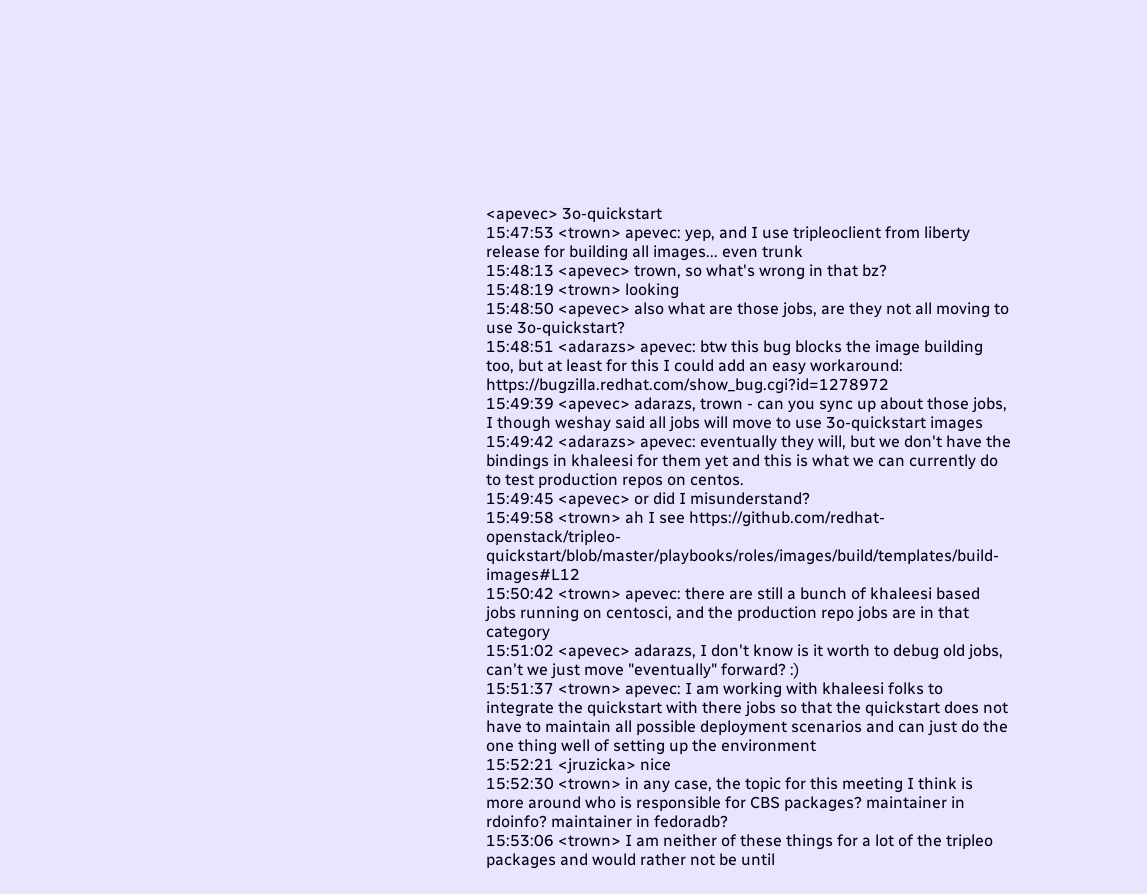<apevec> 3o-quickstart
15:47:53 <trown> apevec: yep, and I use tripleoclient from liberty release for building all images... even trunk
15:48:13 <apevec> trown, so what's wrong in that bz?
15:48:19 <trown> looking
15:48:50 <apevec> also what are those jobs, are they not all moving to use 3o-quickstart?
15:48:51 <adarazs> apevec: btw this bug blocks the image building too, but at least for this I could add an easy workaround: https://bugzilla.redhat.com/show_bug.cgi?id=1278972
15:49:39 <apevec> adarazs, trown - can you sync up about those jobs, I though weshay said all jobs will move to use 3o-quickstart images
15:49:42 <adarazs> apevec: eventually they will, but we don't have the bindings in khaleesi for them yet and this is what we can currently do to test production repos on centos.
15:49:45 <apevec> or did I misunderstand?
15:49:58 <trown> ah I see https://github.com/redhat-openstack/tripleo-quickstart/blob/master/playbooks/roles/images/build/templates/build-images#L12
15:50:42 <trown> apevec: there are still a bunch of khaleesi based jobs running on centosci, and the production repo jobs are in that category
15:51:02 <apevec> adarazs, I don't know is it worth to debug old jobs, can't we just move "eventually" forward? :)
15:51:37 <trown> apevec: I am working with khaleesi folks to integrate the quickstart with there jobs so that the quickstart does not have to maintain all possible deployment scenarios and can just do the one thing well of setting up the environment
15:52:21 <jruzicka> nice
15:52:30 <trown> in any case, the topic for this meeting I think is more around who is responsible for CBS packages? maintainer in rdoinfo? maintainer in fedoradb?
15:53:06 <trown> I am neither of these things for a lot of the tripleo packages and would rather not be until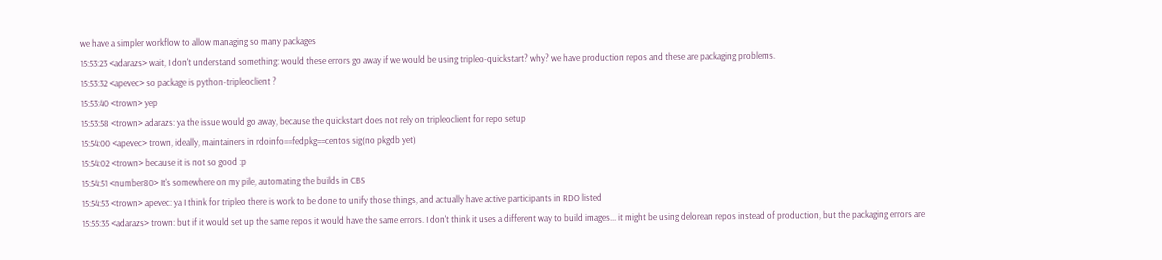we have a simpler workflow to allow managing so many packages
15:53:23 <adarazs> wait, I don't understand something: would these errors go away if we would be using tripleo-quickstart? why? we have production repos and these are packaging problems.
15:53:32 <apevec> so package is python-tripleoclient ?
15:53:40 <trown> yep
15:53:58 <trown> adarazs: ya the issue would go away, because the quickstart does not rely on tripleoclient for repo setup
15:54:00 <apevec> trown, ideally, maintainers in rdoinfo==fedpkg==centos sig(no pkgdb yet)
15:54:02 <trown> because it is not so good :p
15:54:51 <number80> It's somewhere on my pile, automating the builds in CBS
15:54:53 <trown> apevec: ya I think for tripleo there is work to be done to unify those things, and actually have active participants in RDO listed
15:55:35 <adarazs> trown: but if it would set up the same repos it would have the same errors. I don't think it uses a different way to build images... it might be using delorean repos instead of production, but the packaging errors are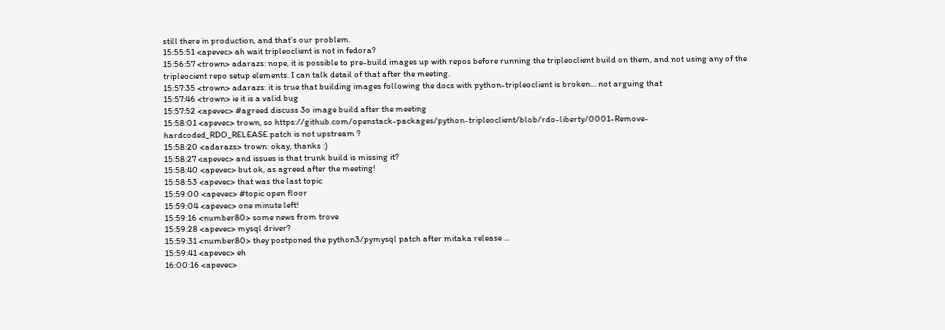still there in production, and that's our problem.
15:55:51 <apevec> ah wait tripleoclient is not in fedora?
15:56:57 <trown> adarazs: nope, it is possible to pre-build images up with repos before running the tripleoclient build on them, and not using any of the tripleocient repo setup elements. I can talk detail of that after the meeting.
15:57:35 <trown> adarazs: it is true that building images following the docs with python-tripleoclient is broken... not arguing that
15:57:46 <trown> ie it is a valid bug
15:57:52 <apevec> #agreed discuss 3o image build after the meeting
15:58:01 <apevec> trown, so https://github.com/openstack-packages/python-tripleoclient/blob/rdo-liberty/0001-Remove-hardcoded_RDO_RELEASE.patch is not upstream ?
15:58:20 <adarazs> trown: okay, thanks :)
15:58:27 <apevec> and issues is that trunk build is missing it?
15:58:40 <apevec> but ok, as agreed after the meeting!
15:58:53 <apevec> that was the last topic
15:59:00 <apevec> #topic open floor
15:59:04 <apevec> one minute left!
15:59:16 <number80> some news from trove
15:59:28 <apevec> mysql driver?
15:59:31 <number80> they postponed the python3/pymysql patch after mitaka release ...
15:59:41 <apevec> eh
16:00:16 <apevec>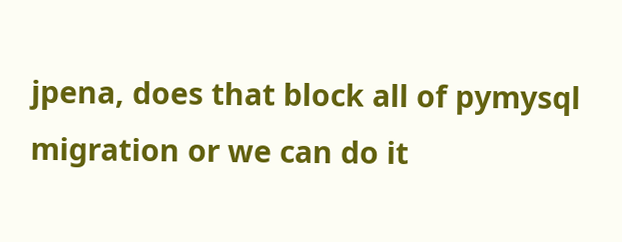jpena, does that block all of pymysql migration or we can do it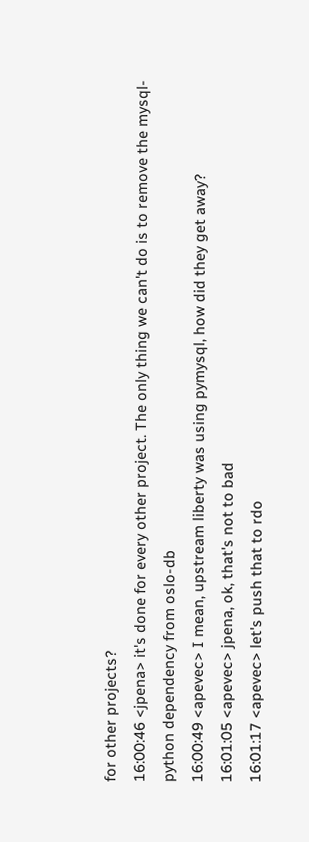for other projects?
16:00:46 <jpena> it's done for every other project. The only thing we can't do is to remove the mysql-python dependency from oslo-db
16:00:49 <apevec> I mean, upstream liberty was using pymysql, how did they get away?
16:01:05 <apevec> jpena, ok, that's not to bad
16:01:17 <apevec> let's push that to rdo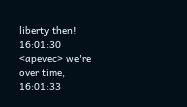liberty then!
16:01:30 <apevec> we're over time,
16:01:33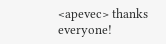<apevec> thanks everyone!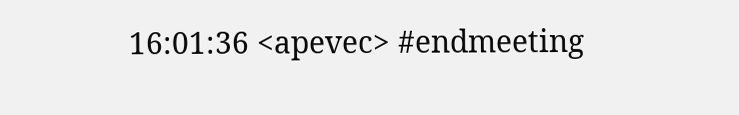16:01:36 <apevec> #endmeeting